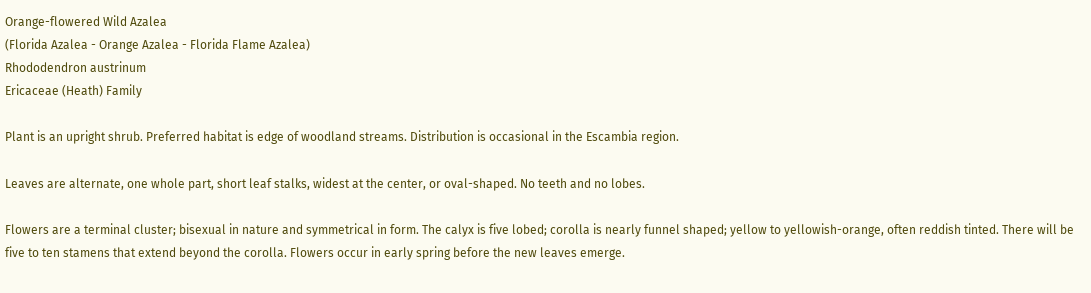Orange-flowered Wild Azalea
(Florida Azalea - Orange Azalea - Florida Flame Azalea)
Rhododendron austrinum
Ericaceae (Heath) Family

Plant is an upright shrub. Preferred habitat is edge of woodland streams. Distribution is occasional in the Escambia region.

Leaves are alternate, one whole part, short leaf stalks, widest at the center, or oval-shaped. No teeth and no lobes.

Flowers are a terminal cluster; bisexual in nature and symmetrical in form. The calyx is five lobed; corolla is nearly funnel shaped; yellow to yellowish-orange, often reddish tinted. There will be five to ten stamens that extend beyond the corolla. Flowers occur in early spring before the new leaves emerge.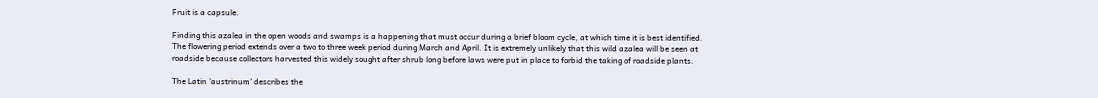Fruit is a capsule.

Finding this azalea in the open woods and swamps is a happening that must occur during a brief bloom cycle, at which time it is best identified. The flowering period extends over a two to three week period during March and April. It is extremely unlikely that this wild azalea will be seen at roadside because collectors harvested this widely sought after shrub long before laws were put in place to forbid the taking of roadside plants.

The Latin 'austrinum' describes the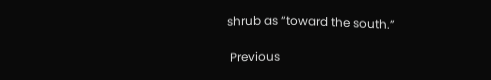shrub as “toward the south.”

 Previous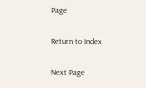Page

Return to Index

Next Page